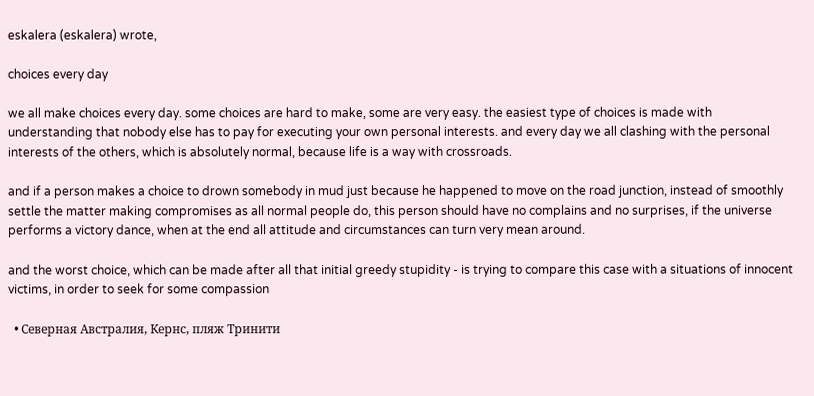eskalera (eskalera) wrote,

choices every day

we all make choices every day. some choices are hard to make, some are very easy. the easiest type of choices is made with understanding that nobody else has to pay for executing your own personal interests. and every day we all clashing with the personal interests of the others, which is absolutely normal, because life is a way with crossroads.

and if a person makes a choice to drown somebody in mud just because he happened to move on the road junction, instead of smoothly settle the matter making compromises as all normal people do, this person should have no complains and no surprises, if the universe performs a victory dance, when at the end all attitude and circumstances can turn very mean around.

and the worst choice, which can be made after all that initial greedy stupidity - is trying to compare this case with a situations of innocent victims, in order to seek for some compassion

  • Северная Австралия, Кернс, пляж Тринити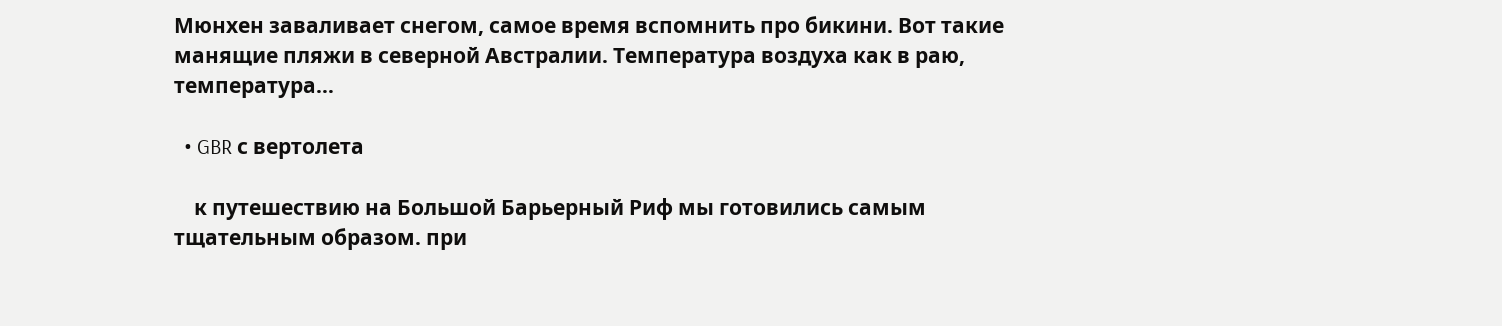Мюнхен заваливает снегом, самое время вспомнить про бикини. Вот такие манящие пляжи в северной Австралии. Температура воздуха как в раю, температура…

  • GBR с вертолета

    к путешествию на Большой Барьерный Риф мы готовились самым тщательным образом. при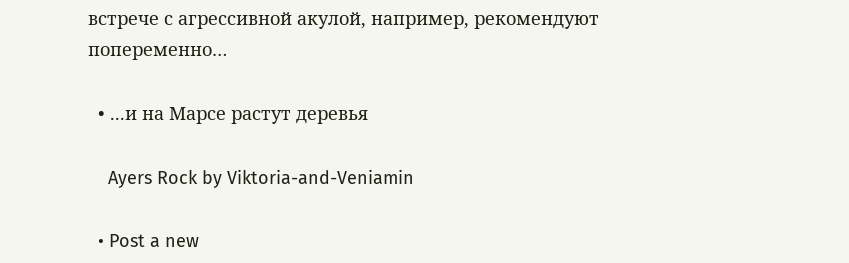встрече с агрессивной акулой, например, рекомендуют попеременно…

  • ...и на Марсе растут деревья

    Ayers Rock by Viktoria-and-Veniamin

  • Post a new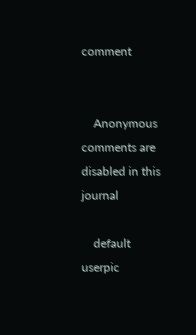comment


    Anonymous comments are disabled in this journal

    default userpic